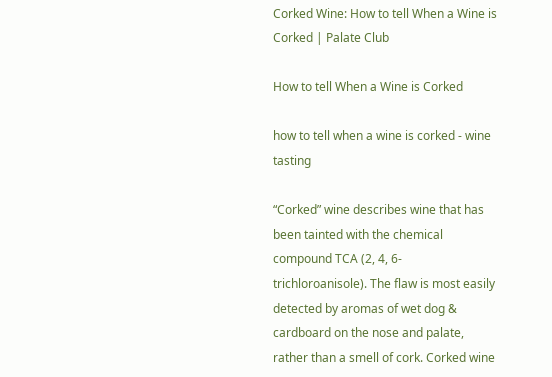Corked Wine: How to tell When a Wine is Corked | Palate Club

How to tell When a Wine is Corked

how to tell when a wine is corked - wine tasting

“Corked” wine describes wine that has been tainted with the chemical compound TCA (2, 4, 6- trichloroanisole). The flaw is most easily detected by aromas of wet dog & cardboard on the nose and palate, rather than a smell of cork. Corked wine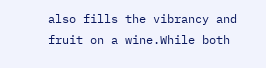also fills the vibrancy and fruit on a wine.While both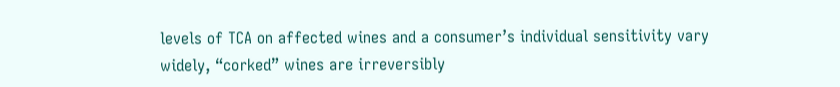levels of TCA on affected wines and a consumer’s individual sensitivity vary widely, “corked” wines are irreversibly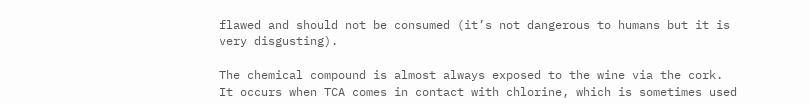flawed and should not be consumed (it’s not dangerous to humans but it is very disgusting).

The chemical compound is almost always exposed to the wine via the cork. It occurs when TCA comes in contact with chlorine, which is sometimes used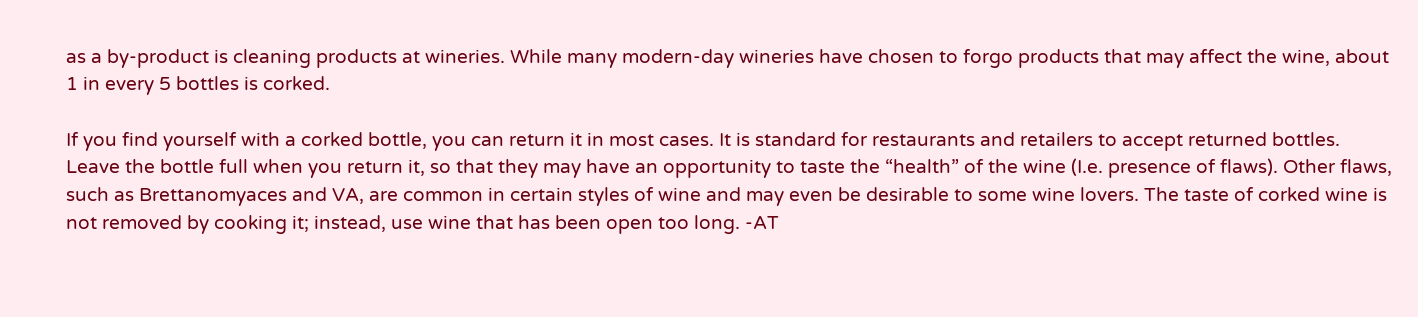as a by-product is cleaning products at wineries. While many modern-day wineries have chosen to forgo products that may affect the wine, about 1 in every 5 bottles is corked.

If you find yourself with a corked bottle, you can return it in most cases. It is standard for restaurants and retailers to accept returned bottles. Leave the bottle full when you return it, so that they may have an opportunity to taste the “health” of the wine (I.e. presence of flaws). Other flaws, such as Brettanomyaces and VA, are common in certain styles of wine and may even be desirable to some wine lovers. The taste of corked wine is not removed by cooking it; instead, use wine that has been open too long. -AT